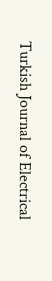Turkish Journal of Electrical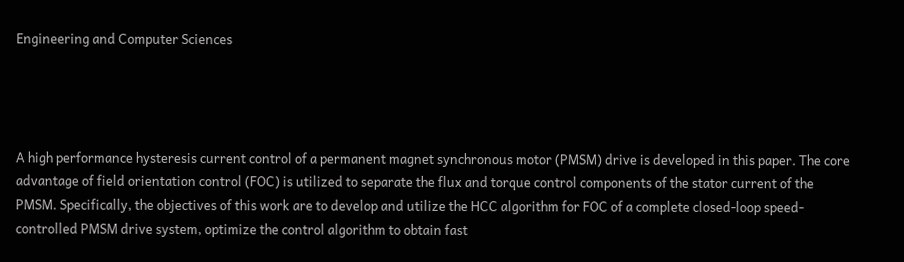Engineering and Computer Sciences




A high performance hysteresis current control of a permanent magnet synchronous motor (PMSM) drive is developed in this paper. The core advantage of field orientation control (FOC) is utilized to separate the flux and torque control components of the stator current of the PMSM. Specifically, the objectives of this work are to develop and utilize the HCC algorithm for FOC of a complete closed-loop speed-controlled PMSM drive system, optimize the control algorithm to obtain fast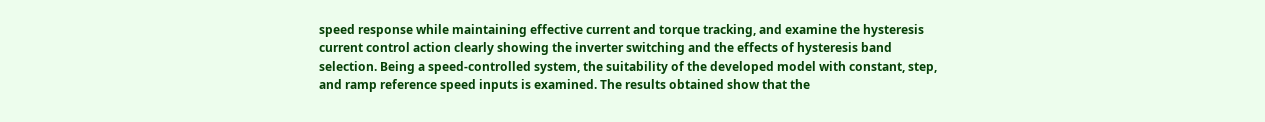speed response while maintaining effective current and torque tracking, and examine the hysteresis current control action clearly showing the inverter switching and the effects of hysteresis band selection. Being a speed-controlled system, the suitability of the developed model with constant, step, and ramp reference speed inputs is examined. The results obtained show that the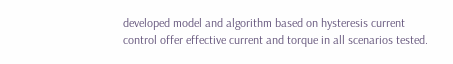developed model and algorithm based on hysteresis current control offer effective current and torque in all scenarios tested.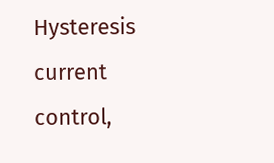Hysteresis current control,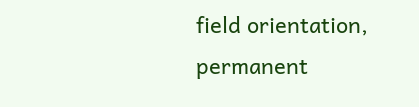field orientation, permanent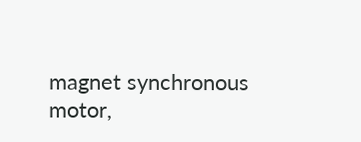magnet synchronous motor,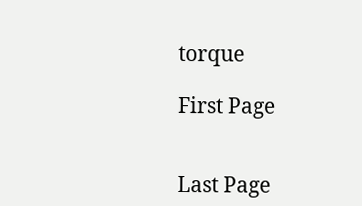torque

First Page


Last Page